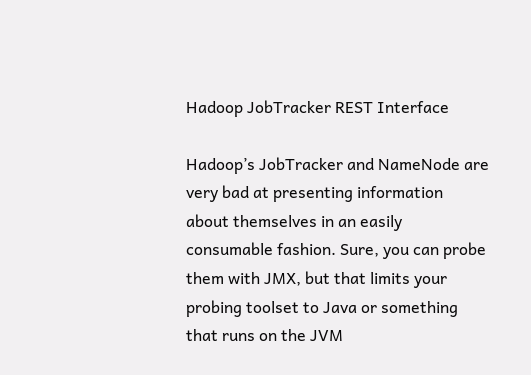Hadoop JobTracker REST Interface

Hadoop’s JobTracker and NameNode are very bad at presenting information about themselves in an easily consumable fashion. Sure, you can probe them with JMX, but that limits your probing toolset to Java or something that runs on the JVM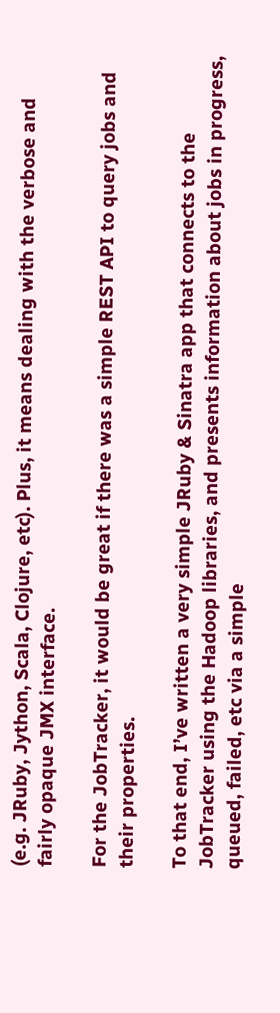(e.g. JRuby, Jython, Scala, Clojure, etc). Plus, it means dealing with the verbose and fairly opaque JMX interface.

For the JobTracker, it would be great if there was a simple REST API to query jobs and their properties.

To that end, I’ve written a very simple JRuby & Sinatra app that connects to the JobTracker using the Hadoop libraries, and presents information about jobs in progress, queued, failed, etc via a simple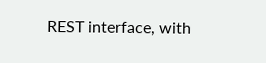REST interface, with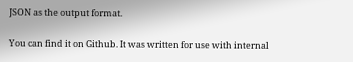JSON as the output format.

You can find it on Github. It was written for use with internal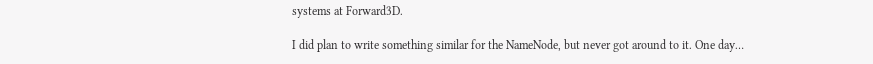systems at Forward3D.

I did plan to write something similar for the NameNode, but never got around to it. One day…